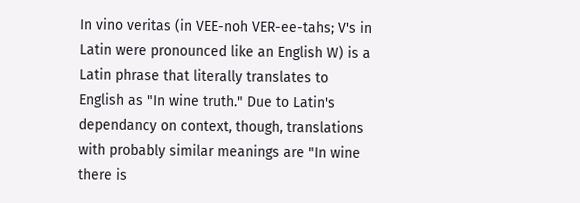In vino veritas (in VEE-noh VER-ee-tahs; V's in Latin were pronounced like an English W) is a Latin phrase that literally translates to English as "In wine truth." Due to Latin's dependancy on context, though, translations with probably similar meanings are "In wine there is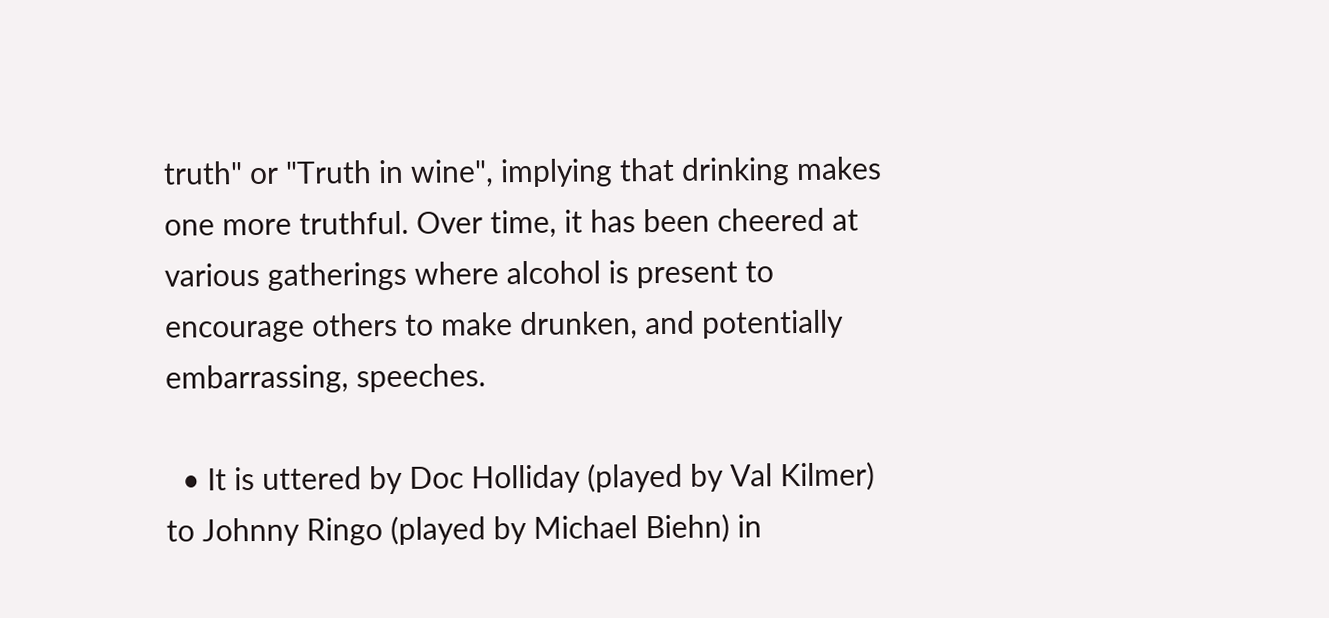truth" or "Truth in wine", implying that drinking makes one more truthful. Over time, it has been cheered at various gatherings where alcohol is present to encourage others to make drunken, and potentially embarrassing, speeches.

  • It is uttered by Doc Holliday (played by Val Kilmer) to Johnny Ringo (played by Michael Biehn) in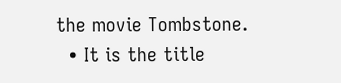the movie Tombstone.
  • It is the title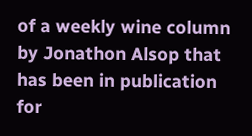of a weekly wine column by Jonathon Alsop that has been in publication for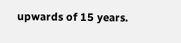upwards of 15 years.